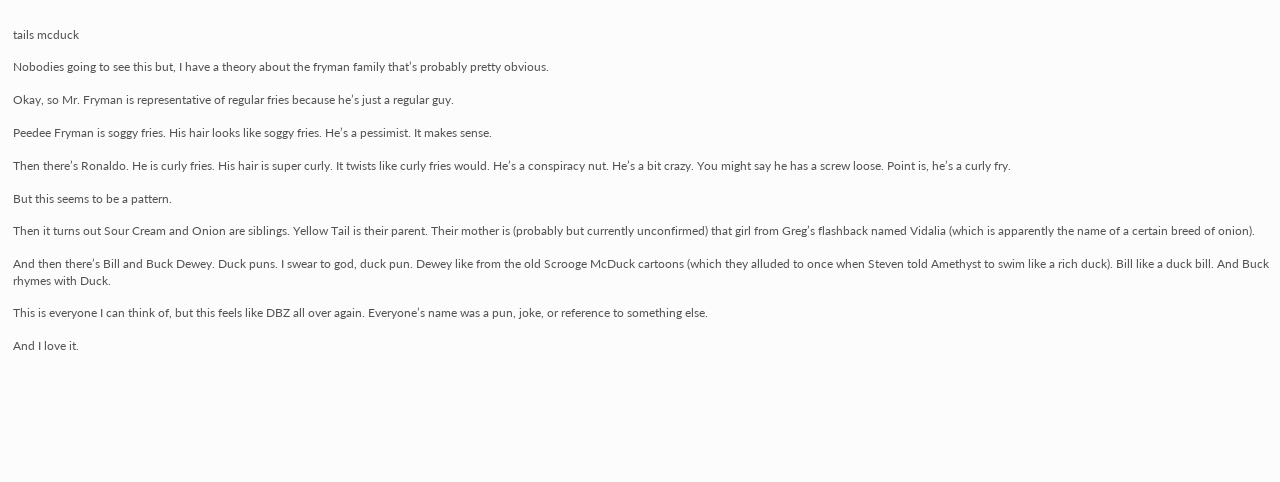tails mcduck

Nobodies going to see this but, I have a theory about the fryman family that’s probably pretty obvious.

Okay, so Mr. Fryman is representative of regular fries because he’s just a regular guy.

Peedee Fryman is soggy fries. His hair looks like soggy fries. He’s a pessimist. It makes sense.

Then there’s Ronaldo. He is curly fries. His hair is super curly. It twists like curly fries would. He’s a conspiracy nut. He’s a bit crazy. You might say he has a screw loose. Point is, he’s a curly fry.

But this seems to be a pattern.

Then it turns out Sour Cream and Onion are siblings. Yellow Tail is their parent. Their mother is (probably but currently unconfirmed) that girl from Greg’s flashback named Vidalia (which is apparently the name of a certain breed of onion).

And then there’s Bill and Buck Dewey. Duck puns. I swear to god, duck pun. Dewey like from the old Scrooge McDuck cartoons (which they alluded to once when Steven told Amethyst to swim like a rich duck). Bill like a duck bill. And Buck rhymes with Duck.

This is everyone I can think of, but this feels like DBZ all over again. Everyone’s name was a pun, joke, or reference to something else.

And I love it.